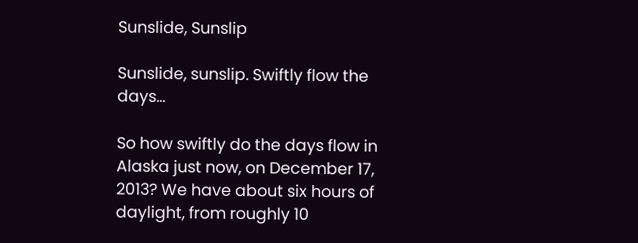Sunslide, Sunslip

Sunslide, sunslip. Swiftly flow the days…

So how swiftly do the days flow in Alaska just now, on December 17, 2013? We have about six hours of daylight, from roughly 10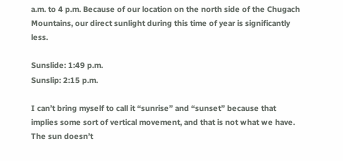a.m. to 4 p.m. Because of our location on the north side of the Chugach Mountains, our direct sunlight during this time of year is significantly less.

Sunslide: 1:49 p.m.
Sunslip: 2:15 p.m.

I can’t bring myself to call it “sunrise” and “sunset” because that implies some sort of vertical movement, and that is not what we have. The sun doesn’t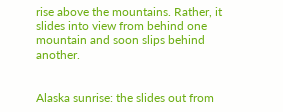rise above the mountains. Rather, it slides into view from behind one mountain and soon slips behind another.


Alaska sunrise: the slides out from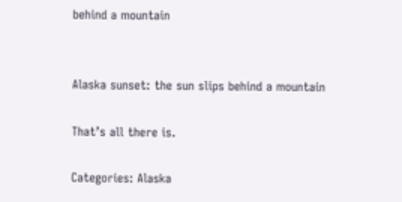behind a mountain


Alaska sunset: the sun slips behind a mountain

That’s all there is.

Categories: Alaska